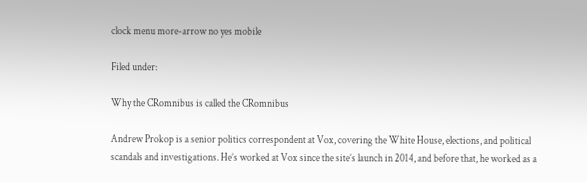clock menu more-arrow no yes mobile

Filed under:

Why the CRomnibus is called the CRomnibus

Andrew Prokop is a senior politics correspondent at Vox, covering the White House, elections, and political scandals and investigations. He’s worked at Vox since the site’s launch in 2014, and before that, he worked as a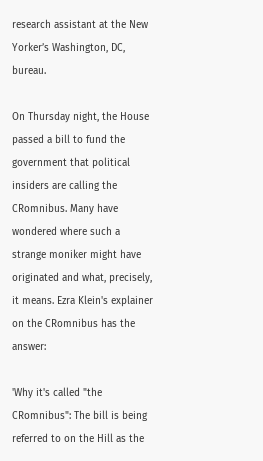research assistant at the New Yorker’s Washington, DC, bureau.

On Thursday night, the House passed a bill to fund the government that political insiders are calling the CRomnibus. Many have wondered where such a strange moniker might have originated and what, precisely, it means. Ezra Klein's explainer on the CRomnibus has the answer:

'Why it's called "the CRomnibus": The bill is being referred to on the Hill as the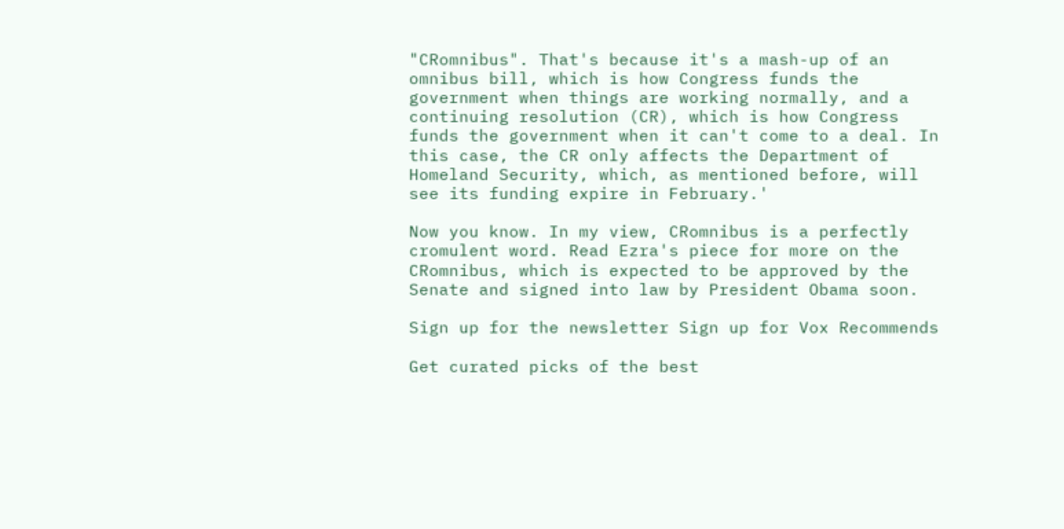"CRomnibus". That's because it's a mash-up of an omnibus bill, which is how Congress funds the government when things are working normally, and a continuing resolution (CR), which is how Congress funds the government when it can't come to a deal. In this case, the CR only affects the Department of Homeland Security, which, as mentioned before, will see its funding expire in February.'

Now you know. In my view, CRomnibus is a perfectly cromulent word. Read Ezra's piece for more on the CRomnibus, which is expected to be approved by the Senate and signed into law by President Obama soon.

Sign up for the newsletter Sign up for Vox Recommends

Get curated picks of the best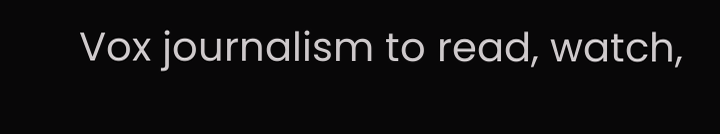Vox journalism to read, watch,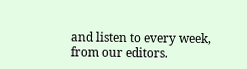and listen to every week, from our editors.